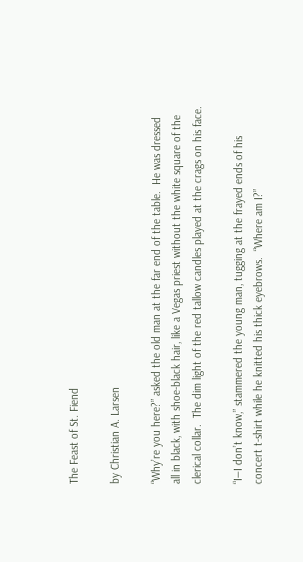The Feast of St. Fiend

by Christian A. Larsen

“Why’re you here?” asked the old man at the far end of the table.  He was dressed all in black, with shoe-black hair, like a Vegas priest without the white square of the clerical collar.  The dim light of the red tallow candles played at the crags on his face.

“I―I don’t know,” stammered the young man, tugging at the frayed ends of his concert t-shirt while he knitted his thick eyebrows.  “Where am I?”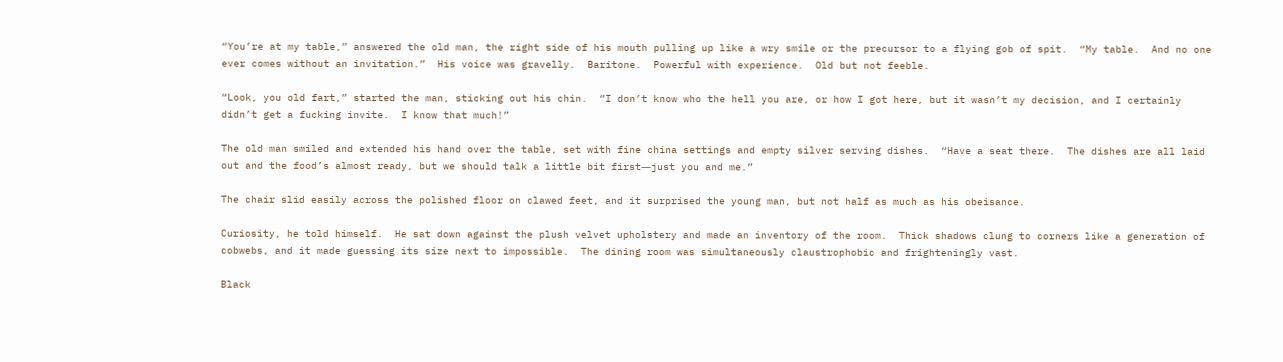“You’re at my table,” answered the old man, the right side of his mouth pulling up like a wry smile or the precursor to a flying gob of spit.  “My table.  And no one ever comes without an invitation.”  His voice was gravelly.  Baritone.  Powerful with experience.  Old but not feeble.

“Look, you old fart,” started the man, sticking out his chin.  “I don’t know who the hell you are, or how I got here, but it wasn’t my decision, and I certainly didn’t get a fucking invite.  I know that much!”

The old man smiled and extended his hand over the table, set with fine china settings and empty silver serving dishes.  “Have a seat there.  The dishes are all laid out and the food’s almost ready, but we should talk a little bit first―just you and me.”

The chair slid easily across the polished floor on clawed feet, and it surprised the young man, but not half as much as his obeisance.

Curiosity, he told himself.  He sat down against the plush velvet upholstery and made an inventory of the room.  Thick shadows clung to corners like a generation of cobwebs, and it made guessing its size next to impossible.  The dining room was simultaneously claustrophobic and frighteningly vast.

Black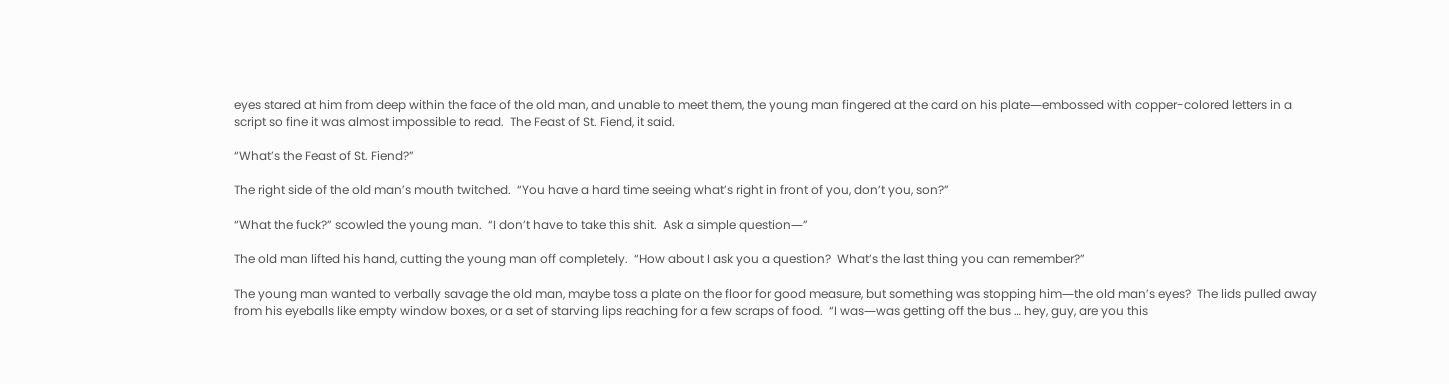eyes stared at him from deep within the face of the old man, and unable to meet them, the young man fingered at the card on his plate―embossed with copper-colored letters in a script so fine it was almost impossible to read.  The Feast of St. Fiend, it said.

“What’s the Feast of St. Fiend?”

The right side of the old man’s mouth twitched.  “You have a hard time seeing what’s right in front of you, don’t you, son?”

“What the fuck?” scowled the young man.  “I don’t have to take this shit.  Ask a simple question―”

The old man lifted his hand, cutting the young man off completely.  “How about I ask you a question?  What’s the last thing you can remember?”

The young man wanted to verbally savage the old man, maybe toss a plate on the floor for good measure, but something was stopping him―the old man’s eyes?  The lids pulled away from his eyeballs like empty window boxes, or a set of starving lips reaching for a few scraps of food.  “I was―was getting off the bus … hey, guy, are you this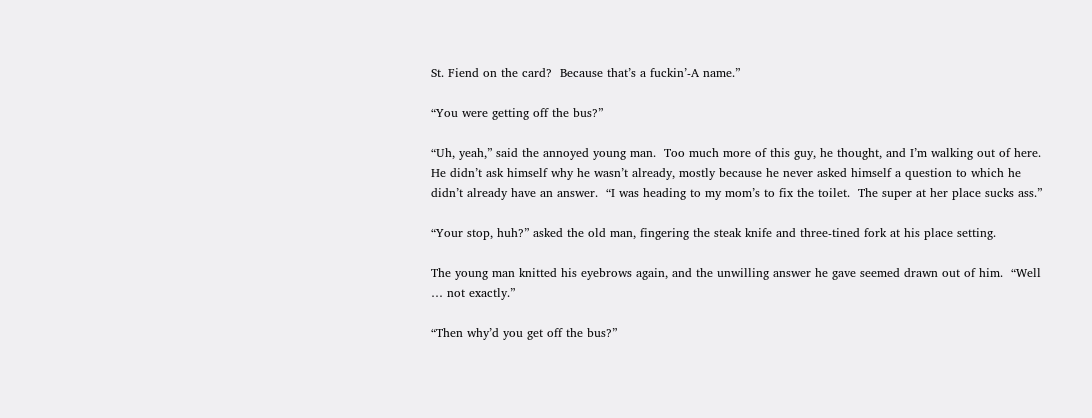St. Fiend on the card?  Because that’s a fuckin’-A name.”

“You were getting off the bus?”

“Uh, yeah,” said the annoyed young man.  Too much more of this guy, he thought, and I’m walking out of here.  He didn’t ask himself why he wasn’t already, mostly because he never asked himself a question to which he didn’t already have an answer.  “I was heading to my mom’s to fix the toilet.  The super at her place sucks ass.”

“Your stop, huh?” asked the old man, fingering the steak knife and three-tined fork at his place setting.

The young man knitted his eyebrows again, and the unwilling answer he gave seemed drawn out of him.  “Well … not exactly.”

“Then why’d you get off the bus?”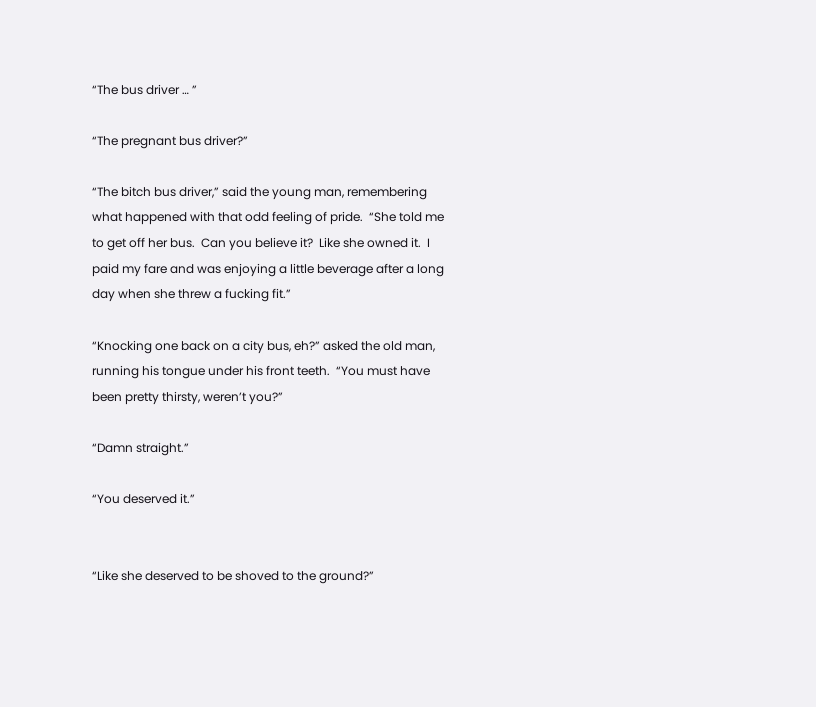“The bus driver … ”

“The pregnant bus driver?”

“The bitch bus driver,” said the young man, remembering what happened with that odd feeling of pride.  “She told me to get off her bus.  Can you believe it?  Like she owned it.  I paid my fare and was enjoying a little beverage after a long day when she threw a fucking fit.”

“Knocking one back on a city bus, eh?” asked the old man, running his tongue under his front teeth.  “You must have been pretty thirsty, weren’t you?”

“Damn straight.”

“You deserved it.”


“Like she deserved to be shoved to the ground?”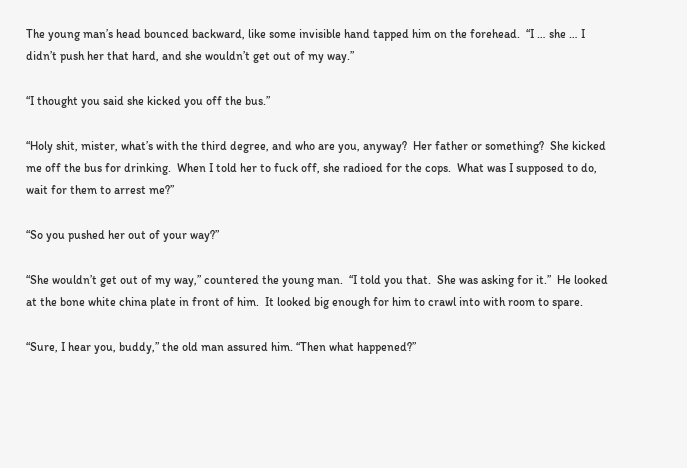The young man’s head bounced backward, like some invisible hand tapped him on the forehead.  “I … she … I didn’t push her that hard, and she wouldn’t get out of my way.”

“I thought you said she kicked you off the bus.”

“Holy shit, mister, what’s with the third degree, and who are you, anyway?  Her father or something?  She kicked me off the bus for drinking.  When I told her to fuck off, she radioed for the cops.  What was I supposed to do, wait for them to arrest me?”

“So you pushed her out of your way?”

“She wouldn’t get out of my way,” countered the young man.  “I told you that.  She was asking for it.”  He looked at the bone white china plate in front of him.  It looked big enough for him to crawl into with room to spare.

“Sure, I hear you, buddy,” the old man assured him. “Then what happened?”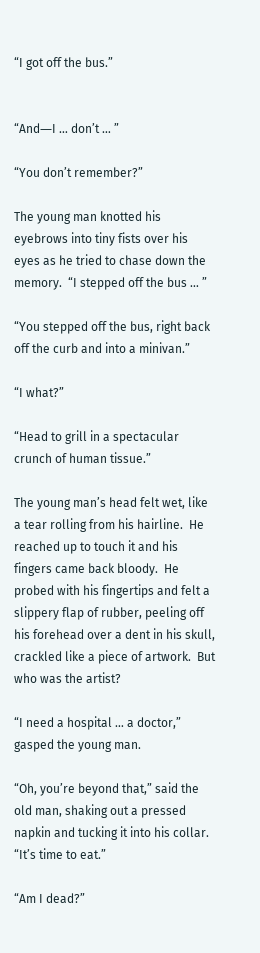“I got off the bus.”


“And―I … don’t … ”

“You don’t remember?”

The young man knotted his eyebrows into tiny fists over his eyes as he tried to chase down the memory.  “I stepped off the bus … ”

“You stepped off the bus, right back off the curb and into a minivan.”

“I what?”

“Head to grill in a spectacular crunch of human tissue.”

The young man’s head felt wet, like a tear rolling from his hairline.  He reached up to touch it and his fingers came back bloody.  He probed with his fingertips and felt a slippery flap of rubber, peeling off his forehead over a dent in his skull, crackled like a piece of artwork.  But who was the artist?

“I need a hospital … a doctor,” gasped the young man.

“Oh, you’re beyond that,” said the old man, shaking out a pressed napkin and tucking it into his collar.  “It’s time to eat.”

“Am I dead?”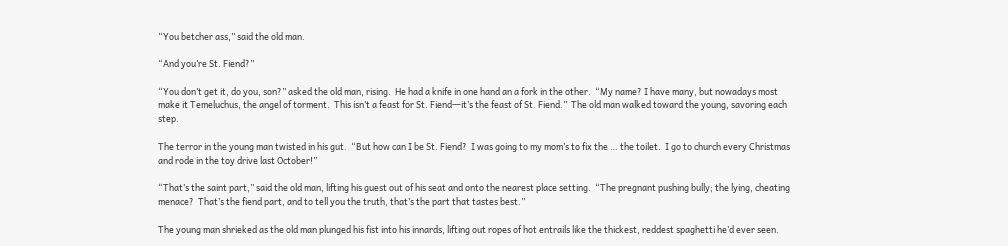“You betcher ass,” said the old man.

“And you’re St. Fiend?”

“You don’t get it, do you, son?” asked the old man, rising.  He had a knife in one hand an a fork in the other.  “My name? I have many, but nowadays most make it Temeluchus, the angel of torment.  This isn’t a feast for St. Fiend―it’s the feast of St. Fiend.”  The old man walked toward the young, savoring each step.

The terror in the young man twisted in his gut.  “But how can I be St. Fiend?  I was going to my mom’s to fix the … the toilet.  I go to church every Christmas and rode in the toy drive last October!”

“That’s the saint part,” said the old man, lifting his guest out of his seat and onto the nearest place setting.  “The pregnant pushing bully; the lying, cheating menace?  That’s the fiend part, and to tell you the truth, that’s the part that tastes best.”

The young man shrieked as the old man plunged his fist into his innards, lifting out ropes of hot entrails like the thickest, reddest spaghetti he’d ever seen.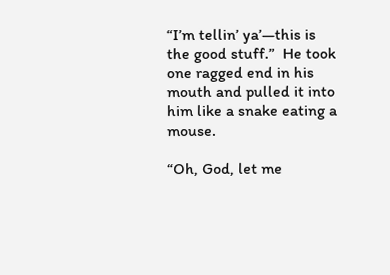“I’m tellin’ ya’―this is the good stuff.”  He took one ragged end in his mouth and pulled it into him like a snake eating a mouse.

“Oh, God, let me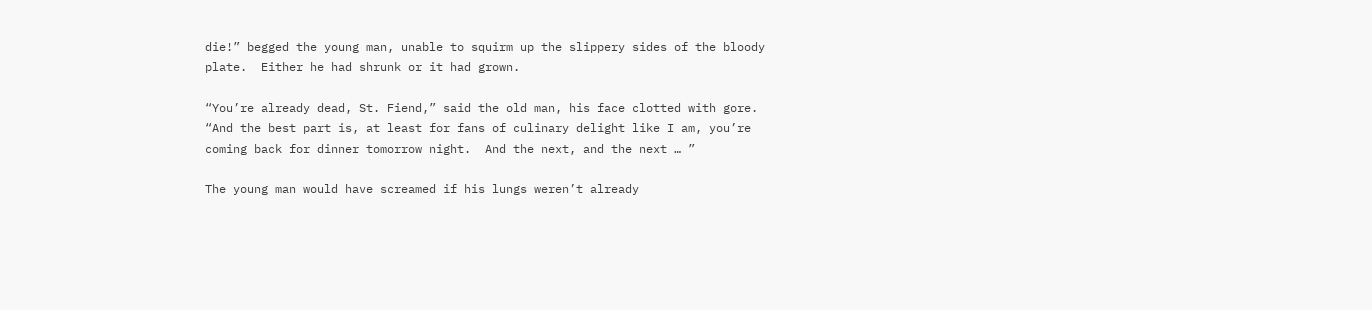die!” begged the young man, unable to squirm up the slippery sides of the bloody plate.  Either he had shrunk or it had grown.

“You’re already dead, St. Fiend,” said the old man, his face clotted with gore.  “And the best part is, at least for fans of culinary delight like I am, you’re coming back for dinner tomorrow night.  And the next, and the next … ”

The young man would have screamed if his lungs weren’t already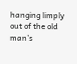hanging limply out of the old man’s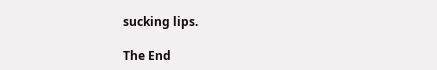sucking lips.

The End